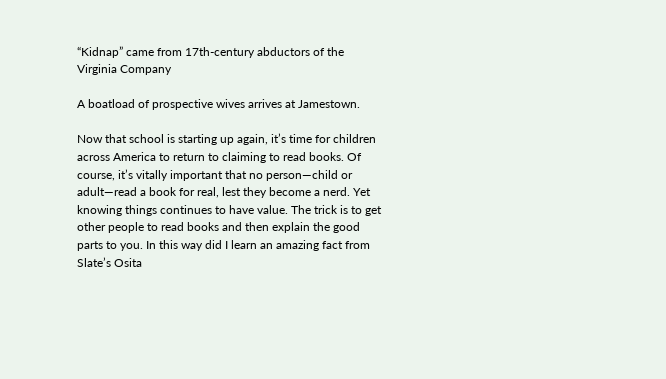“Kidnap” came from 17th-century abductors of the Virginia Company

A boatload of prospective wives arrives at Jamestown.

Now that school is starting up again, it’s time for children across America to return to claiming to read books. Of course, it’s vitally important that no person—child or adult—read a book for real, lest they become a nerd. Yet knowing things continues to have value. The trick is to get other people to read books and then explain the good parts to you. In this way did I learn an amazing fact from Slate’s Osita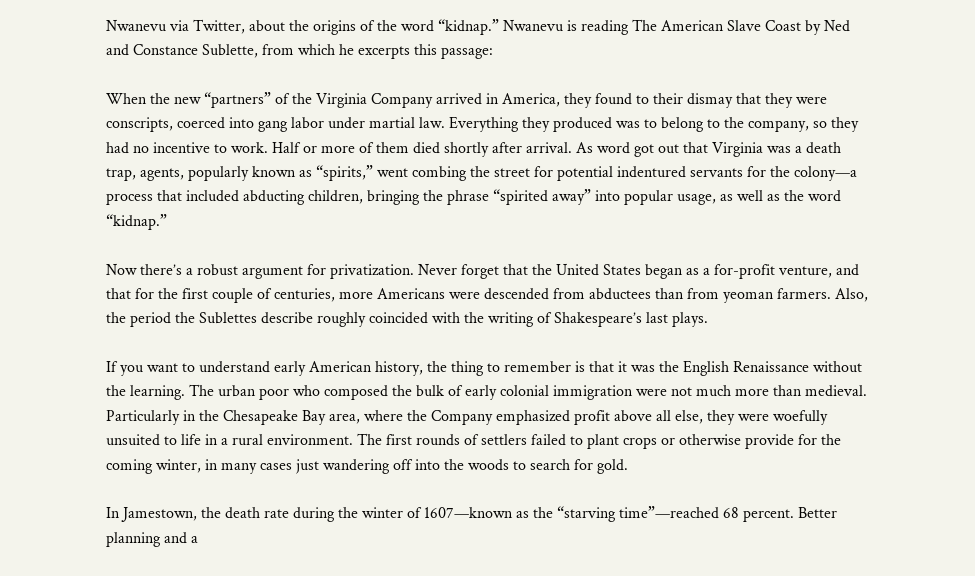Nwanevu via Twitter, about the origins of the word “kidnap.” Nwanevu is reading The American Slave Coast by Ned and Constance Sublette, from which he excerpts this passage:

When the new “partners” of the Virginia Company arrived in America, they found to their dismay that they were conscripts, coerced into gang labor under martial law. Everything they produced was to belong to the company, so they had no incentive to work. Half or more of them died shortly after arrival. As word got out that Virginia was a death trap, agents, popularly known as “spirits,” went combing the street for potential indentured servants for the colony—a process that included abducting children, bringing the phrase “spirited away” into popular usage, as well as the word “kidnap.”

Now there’s a robust argument for privatization. Never forget that the United States began as a for-profit venture, and that for the first couple of centuries, more Americans were descended from abductees than from yeoman farmers. Also, the period the Sublettes describe roughly coincided with the writing of Shakespeare’s last plays.

If you want to understand early American history, the thing to remember is that it was the English Renaissance without the learning. The urban poor who composed the bulk of early colonial immigration were not much more than medieval. Particularly in the Chesapeake Bay area, where the Company emphasized profit above all else, they were woefully unsuited to life in a rural environment. The first rounds of settlers failed to plant crops or otherwise provide for the coming winter, in many cases just wandering off into the woods to search for gold.

In Jamestown, the death rate during the winter of 1607—known as the “starving time”—reached 68 percent. Better planning and a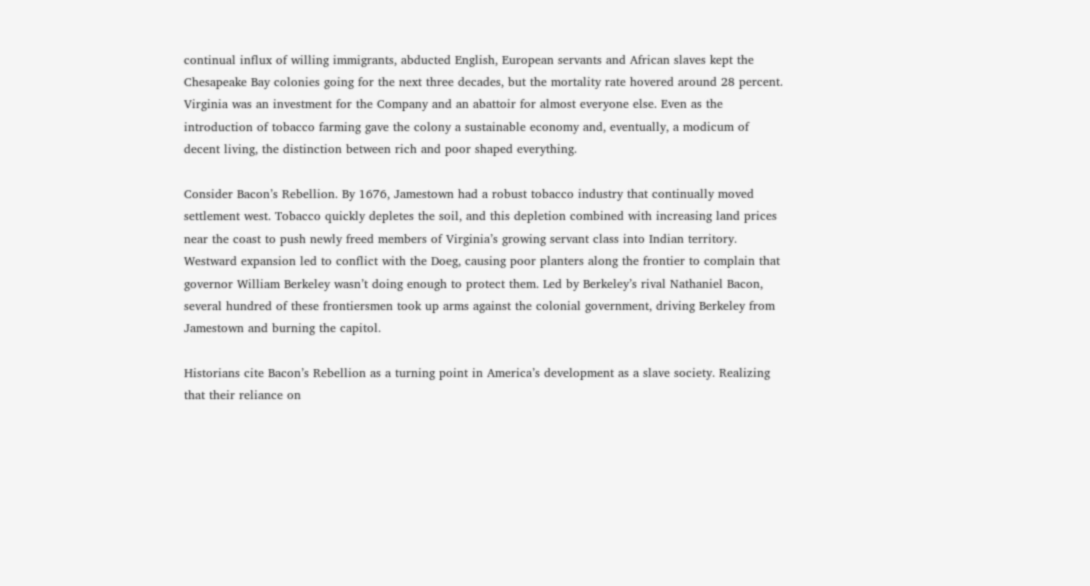continual influx of willing immigrants, abducted English, European servants and African slaves kept the Chesapeake Bay colonies going for the next three decades, but the mortality rate hovered around 28 percent. Virginia was an investment for the Company and an abattoir for almost everyone else. Even as the introduction of tobacco farming gave the colony a sustainable economy and, eventually, a modicum of decent living, the distinction between rich and poor shaped everything.

Consider Bacon’s Rebellion. By 1676, Jamestown had a robust tobacco industry that continually moved settlement west. Tobacco quickly depletes the soil, and this depletion combined with increasing land prices near the coast to push newly freed members of Virginia’s growing servant class into Indian territory. Westward expansion led to conflict with the Doeg, causing poor planters along the frontier to complain that governor William Berkeley wasn’t doing enough to protect them. Led by Berkeley’s rival Nathaniel Bacon, several hundred of these frontiersmen took up arms against the colonial government, driving Berkeley from Jamestown and burning the capitol.

Historians cite Bacon’s Rebellion as a turning point in America’s development as a slave society. Realizing that their reliance on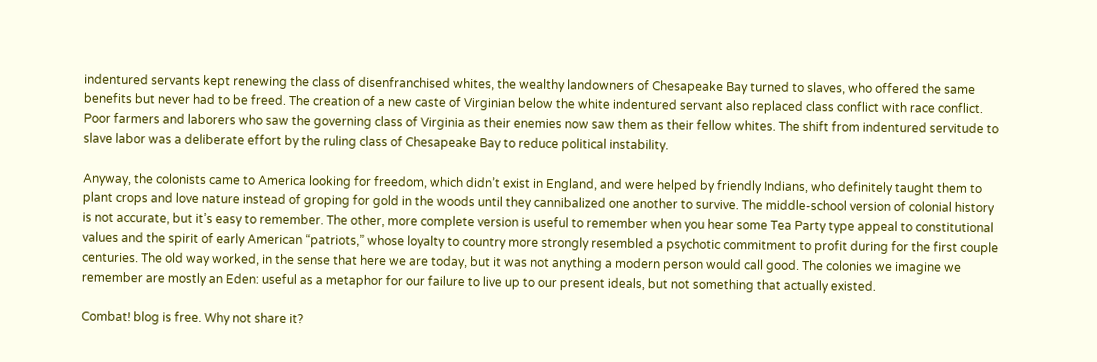indentured servants kept renewing the class of disenfranchised whites, the wealthy landowners of Chesapeake Bay turned to slaves, who offered the same benefits but never had to be freed. The creation of a new caste of Virginian below the white indentured servant also replaced class conflict with race conflict. Poor farmers and laborers who saw the governing class of Virginia as their enemies now saw them as their fellow whites. The shift from indentured servitude to slave labor was a deliberate effort by the ruling class of Chesapeake Bay to reduce political instability.

Anyway, the colonists came to America looking for freedom, which didn’t exist in England, and were helped by friendly Indians, who definitely taught them to plant crops and love nature instead of groping for gold in the woods until they cannibalized one another to survive. The middle-school version of colonial history is not accurate, but it’s easy to remember. The other, more complete version is useful to remember when you hear some Tea Party type appeal to constitutional values and the spirit of early American “patriots,” whose loyalty to country more strongly resembled a psychotic commitment to profit during for the first couple centuries. The old way worked, in the sense that here we are today, but it was not anything a modern person would call good. The colonies we imagine we remember are mostly an Eden: useful as a metaphor for our failure to live up to our present ideals, but not something that actually existed.

Combat! blog is free. Why not share it?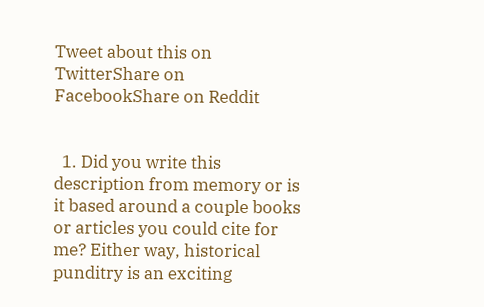Tweet about this on TwitterShare on FacebookShare on Reddit


  1. Did you write this description from memory or is it based around a couple books or articles you could cite for me? Either way, historical punditry is an exciting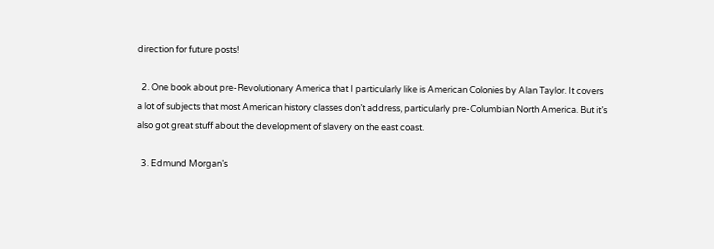direction for future posts!

  2. One book about pre-Revolutionary America that I particularly like is American Colonies by Alan Taylor. It covers a lot of subjects that most American history classes don’t address, particularly pre-Columbian North America. But it’s also got great stuff about the development of slavery on the east coast.

  3. Edmund Morgan’s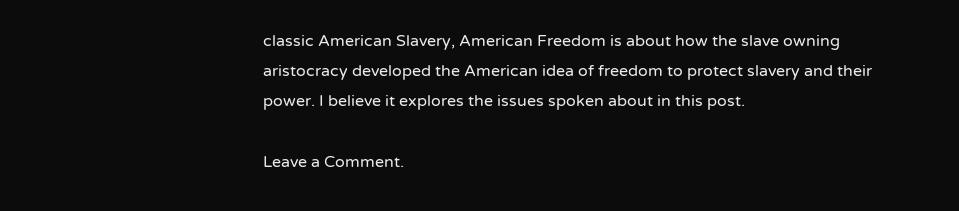classic American Slavery, American Freedom is about how the slave owning aristocracy developed the American idea of freedom to protect slavery and their power. I believe it explores the issues spoken about in this post.

Leave a Comment.